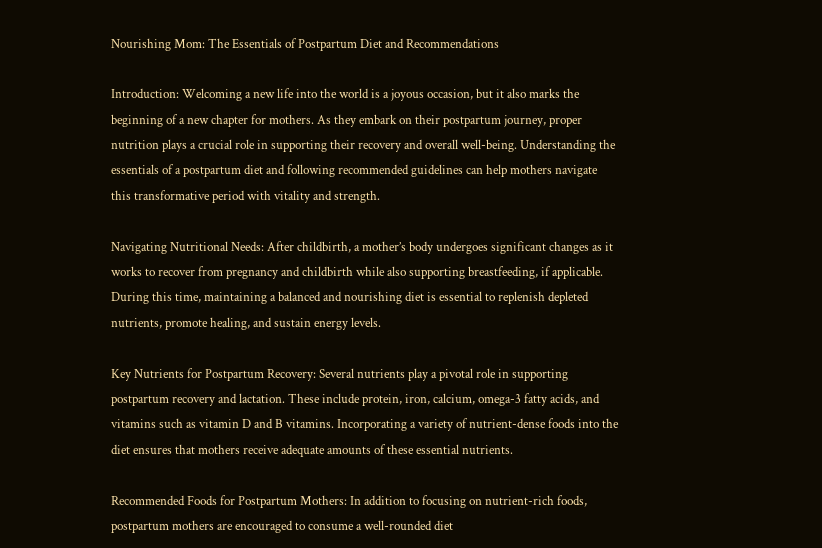Nourishing Mom: The Essentials of Postpartum Diet and Recommendations

Introduction: Welcoming a new life into the world is a joyous occasion, but it also marks the beginning of a new chapter for mothers. As they embark on their postpartum journey, proper nutrition plays a crucial role in supporting their recovery and overall well-being. Understanding the essentials of a postpartum diet and following recommended guidelines can help mothers navigate this transformative period with vitality and strength.

Navigating Nutritional Needs: After childbirth, a mother’s body undergoes significant changes as it works to recover from pregnancy and childbirth while also supporting breastfeeding, if applicable. During this time, maintaining a balanced and nourishing diet is essential to replenish depleted nutrients, promote healing, and sustain energy levels.

Key Nutrients for Postpartum Recovery: Several nutrients play a pivotal role in supporting postpartum recovery and lactation. These include protein, iron, calcium, omega-3 fatty acids, and vitamins such as vitamin D and B vitamins. Incorporating a variety of nutrient-dense foods into the diet ensures that mothers receive adequate amounts of these essential nutrients.

Recommended Foods for Postpartum Mothers: In addition to focusing on nutrient-rich foods, postpartum mothers are encouraged to consume a well-rounded diet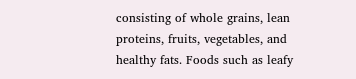consisting of whole grains, lean proteins, fruits, vegetables, and healthy fats. Foods such as leafy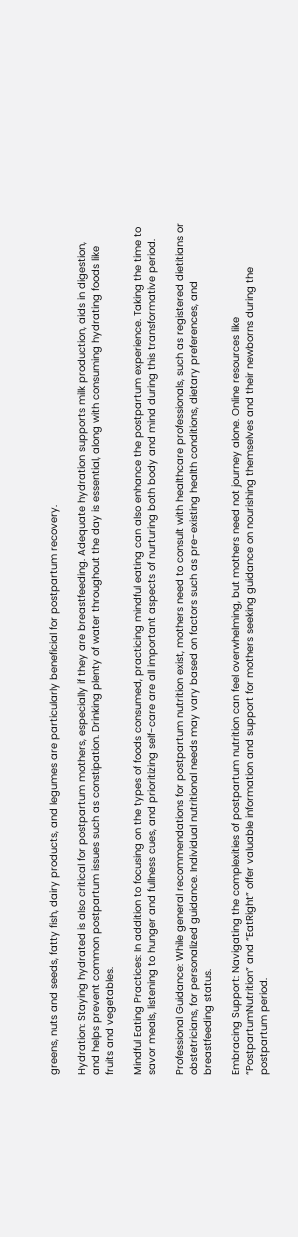greens, nuts and seeds, fatty fish, dairy products, and legumes are particularly beneficial for postpartum recovery.

Hydration: Staying hydrated is also critical for postpartum mothers, especially if they are breastfeeding. Adequate hydration supports milk production, aids in digestion, and helps prevent common postpartum issues such as constipation. Drinking plenty of water throughout the day is essential, along with consuming hydrating foods like fruits and vegetables.

Mindful Eating Practices: In addition to focusing on the types of foods consumed, practicing mindful eating can also enhance the postpartum experience. Taking the time to savor meals, listening to hunger and fullness cues, and prioritizing self-care are all important aspects of nurturing both body and mind during this transformative period.

Professional Guidance: While general recommendations for postpartum nutrition exist, mothers need to consult with healthcare professionals, such as registered dietitians or obstetricians, for personalized guidance. Individual nutritional needs may vary based on factors such as pre-existing health conditions, dietary preferences, and breastfeeding status.

Embracing Support: Navigating the complexities of postpartum nutrition can feel overwhelming, but mothers need not journey alone. Online resources like “PostpartumNutrition” and “EatRight” offer valuable information and support for mothers seeking guidance on nourishing themselves and their newborns during the postpartum period.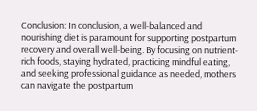Conclusion: In conclusion, a well-balanced and nourishing diet is paramount for supporting postpartum recovery and overall well-being. By focusing on nutrient-rich foods, staying hydrated, practicing mindful eating, and seeking professional guidance as needed, mothers can navigate the postpartum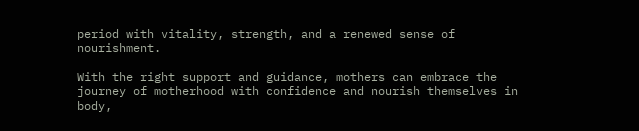period with vitality, strength, and a renewed sense of nourishment.

With the right support and guidance, mothers can embrace the journey of motherhood with confidence and nourish themselves in body,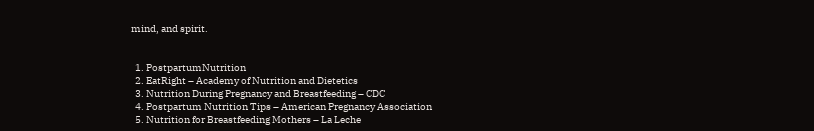mind, and spirit.


  1. PostpartumNutrition
  2. EatRight – Academy of Nutrition and Dietetics
  3. Nutrition During Pregnancy and Breastfeeding – CDC
  4. Postpartum Nutrition Tips – American Pregnancy Association
  5. Nutrition for Breastfeeding Mothers – La Leche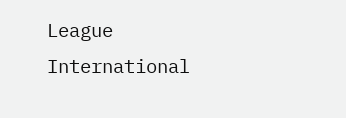League International